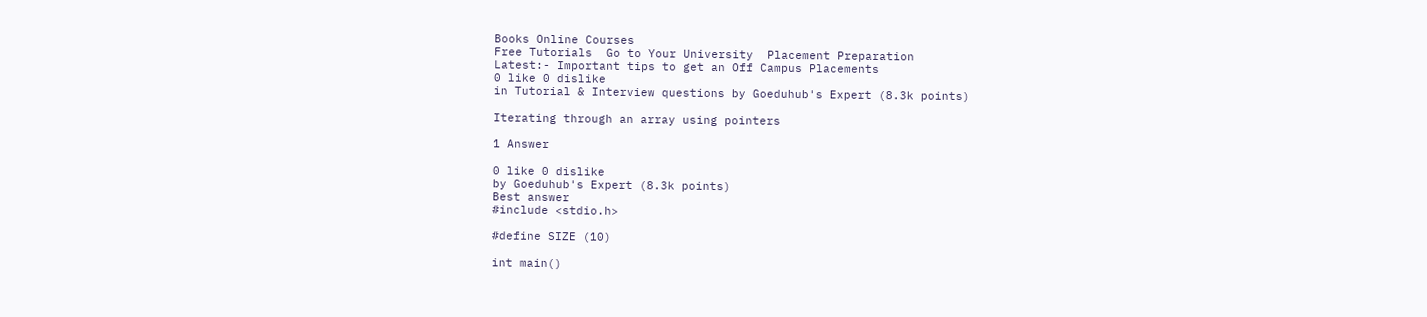Books Online Courses
Free Tutorials  Go to Your University  Placement Preparation
Latest:- Important tips to get an Off Campus Placements
0 like 0 dislike
in Tutorial & Interview questions by Goeduhub's Expert (8.3k points)

Iterating through an array using pointers

1 Answer

0 like 0 dislike
by Goeduhub's Expert (8.3k points)
Best answer
#include <stdio.h>

#define SIZE (10)

int main()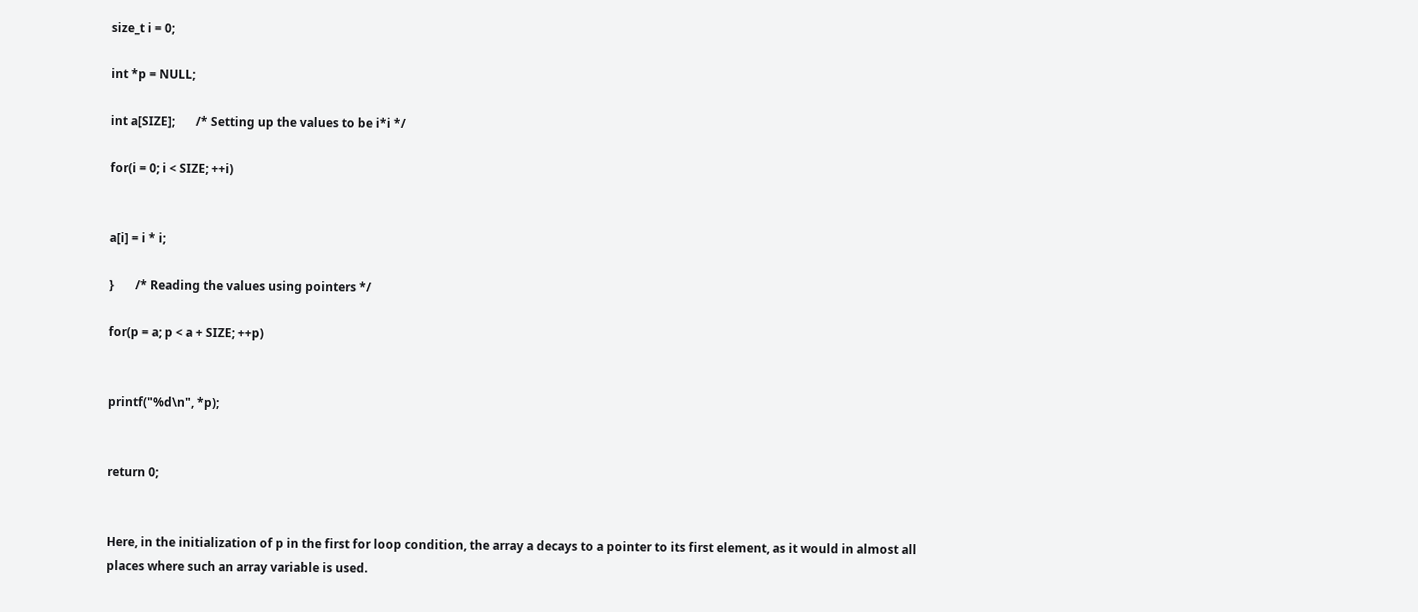size_t i = 0;

int *p = NULL;

int a[SIZE];       /* Setting up the values to be i*i */

for(i = 0; i < SIZE; ++i)


a[i] = i * i;

}       /* Reading the values using pointers */

for(p = a; p < a + SIZE; ++p)


printf("%d\n", *p);


return 0;


Here, in the initialization of p in the first for loop condition, the array a decays to a pointer to its first element, as it would in almost all places where such an array variable is used.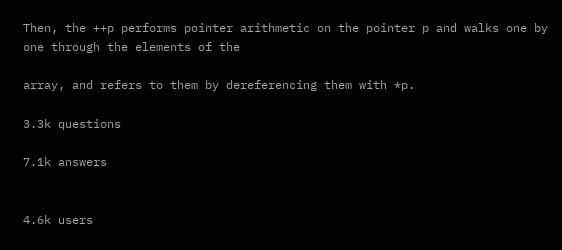Then, the ++p performs pointer arithmetic on the pointer p and walks one by one through the elements of the

array, and refers to them by dereferencing them with *p.

3.3k questions

7.1k answers


4.6k users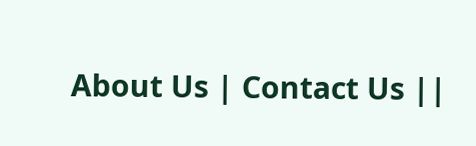About Us | Contact Us ||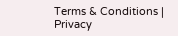Terms & Conditions | Privacy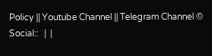Policy || Youtube Channel || Telegram Channel © Social::   |  |